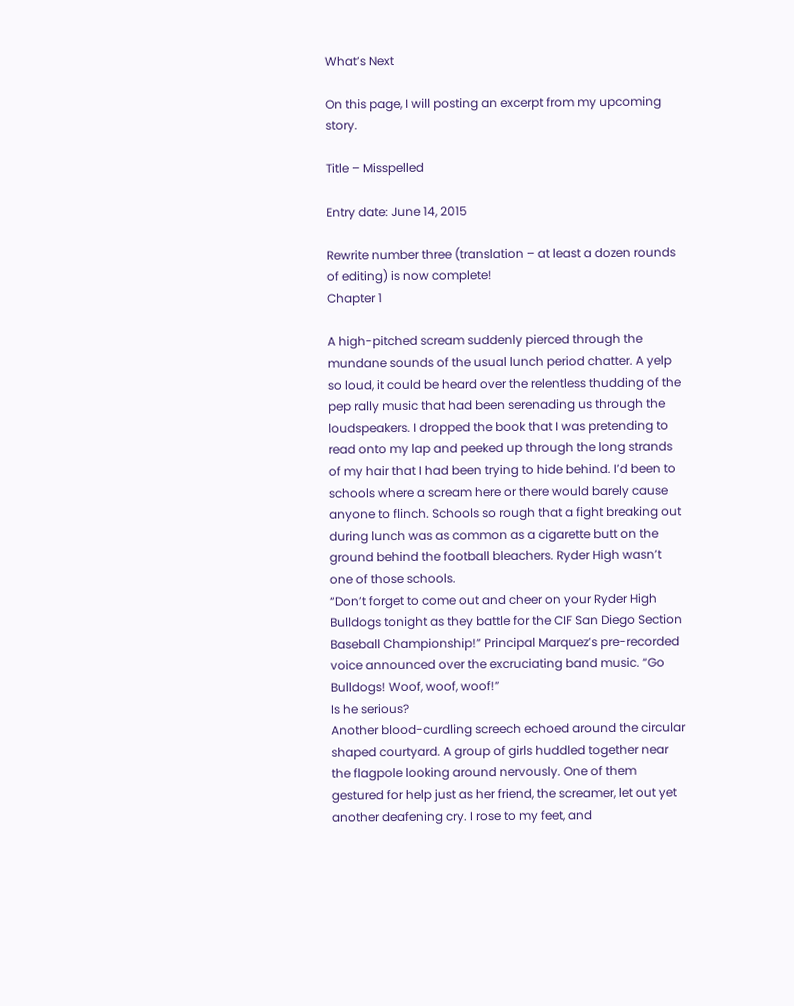What’s Next

On this page, I will posting an excerpt from my upcoming story.

Title – Misspelled

Entry date: June 14, 2015

Rewrite number three (translation – at least a dozen rounds of editing) is now complete!
Chapter 1

A high-pitched scream suddenly pierced through the mundane sounds of the usual lunch period chatter. A yelp so loud, it could be heard over the relentless thudding of the pep rally music that had been serenading us through the loudspeakers. I dropped the book that I was pretending to read onto my lap and peeked up through the long strands of my hair that I had been trying to hide behind. I’d been to schools where a scream here or there would barely cause anyone to flinch. Schools so rough that a fight breaking out during lunch was as common as a cigarette butt on the ground behind the football bleachers. Ryder High wasn’t one of those schools.
“Don’t forget to come out and cheer on your Ryder High Bulldogs tonight as they battle for the CIF San Diego Section Baseball Championship!” Principal Marquez’s pre-recorded voice announced over the excruciating band music. “Go Bulldogs! Woof, woof, woof!”
Is he serious?
Another blood-curdling screech echoed around the circular shaped courtyard. A group of girls huddled together near the flagpole looking around nervously. One of them gestured for help just as her friend, the screamer, let out yet another deafening cry. I rose to my feet, and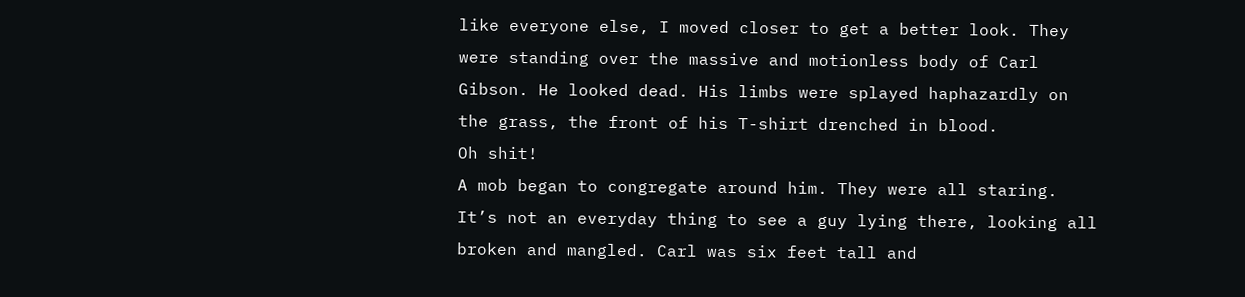like everyone else, I moved closer to get a better look. They were standing over the massive and motionless body of Carl Gibson. He looked dead. His limbs were splayed haphazardly on the grass, the front of his T-shirt drenched in blood.
Oh shit!
A mob began to congregate around him. They were all staring. It’s not an everyday thing to see a guy lying there, looking all broken and mangled. Carl was six feet tall and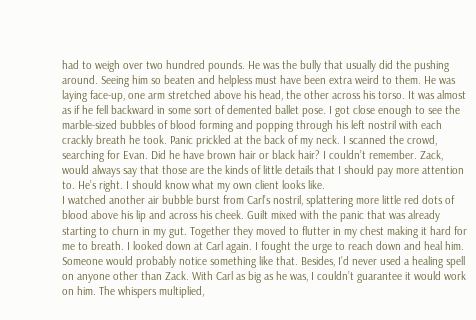had to weigh over two hundred pounds. He was the bully that usually did the pushing around. Seeing him so beaten and helpless must have been extra weird to them. He was laying face-up, one arm stretched above his head, the other across his torso. It was almost as if he fell backward in some sort of demented ballet pose. I got close enough to see the marble-sized bubbles of blood forming and popping through his left nostril with each crackly breath he took. Panic prickled at the back of my neck. I scanned the crowd, searching for Evan. Did he have brown hair or black hair? I couldn’t remember. Zack, would always say that those are the kinds of little details that I should pay more attention to. He’s right. I should know what my own client looks like.
I watched another air bubble burst from Carl’s nostril, splattering more little red dots of blood above his lip and across his cheek. Guilt mixed with the panic that was already starting to churn in my gut. Together they moved to flutter in my chest making it hard for me to breath. I looked down at Carl again. I fought the urge to reach down and heal him. Someone would probably notice something like that. Besides, I’d never used a healing spell on anyone other than Zack. With Carl as big as he was, I couldn’t guarantee it would work on him. The whispers multiplied,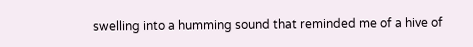swelling into a humming sound that reminded me of a hive of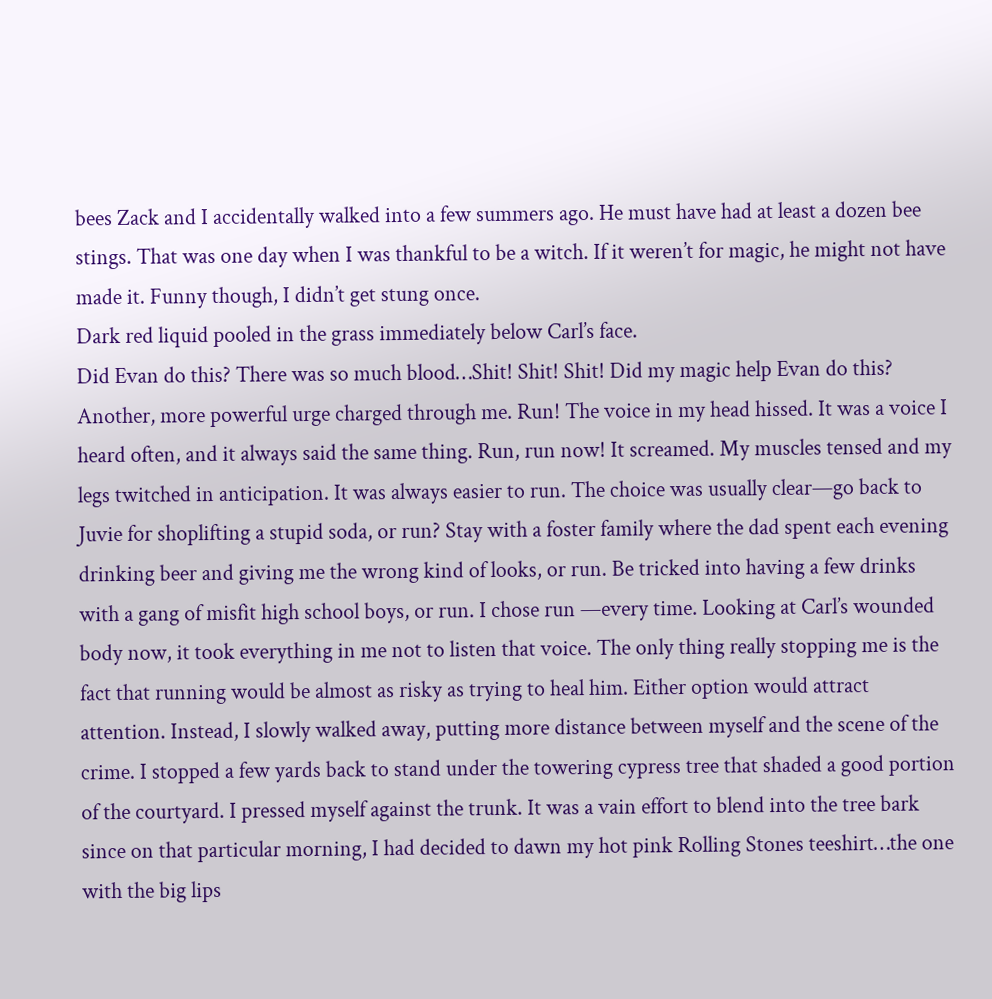bees Zack and I accidentally walked into a few summers ago. He must have had at least a dozen bee stings. That was one day when I was thankful to be a witch. If it weren’t for magic, he might not have made it. Funny though, I didn’t get stung once.
Dark red liquid pooled in the grass immediately below Carl’s face.
Did Evan do this? There was so much blood…Shit! Shit! Shit! Did my magic help Evan do this?
Another, more powerful urge charged through me. Run! The voice in my head hissed. It was a voice I heard often, and it always said the same thing. Run, run now! It screamed. My muscles tensed and my legs twitched in anticipation. It was always easier to run. The choice was usually clear—go back to Juvie for shoplifting a stupid soda, or run? Stay with a foster family where the dad spent each evening drinking beer and giving me the wrong kind of looks, or run. Be tricked into having a few drinks with a gang of misfit high school boys, or run. I chose run —every time. Looking at Carl’s wounded body now, it took everything in me not to listen that voice. The only thing really stopping me is the fact that running would be almost as risky as trying to heal him. Either option would attract attention. Instead, I slowly walked away, putting more distance between myself and the scene of the crime. I stopped a few yards back to stand under the towering cypress tree that shaded a good portion of the courtyard. I pressed myself against the trunk. It was a vain effort to blend into the tree bark since on that particular morning, I had decided to dawn my hot pink Rolling Stones teeshirt…the one with the big lips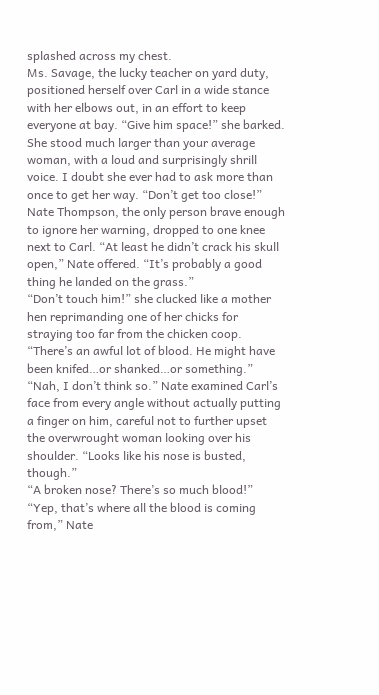splashed across my chest.
Ms. Savage, the lucky teacher on yard duty, positioned herself over Carl in a wide stance with her elbows out, in an effort to keep everyone at bay. “Give him space!” she barked. She stood much larger than your average woman, with a loud and surprisingly shrill voice. I doubt she ever had to ask more than once to get her way. “Don’t get too close!”
Nate Thompson, the only person brave enough to ignore her warning, dropped to one knee next to Carl. “At least he didn’t crack his skull open,” Nate offered. “It’s probably a good thing he landed on the grass.”
“Don’t touch him!” she clucked like a mother hen reprimanding one of her chicks for straying too far from the chicken coop. “There’s an awful lot of blood. He might have been knifed…or shanked…or something.”
“Nah, I don’t think so.” Nate examined Carl’s face from every angle without actually putting a finger on him, careful not to further upset the overwrought woman looking over his shoulder. “Looks like his nose is busted, though.”
“A broken nose? There’s so much blood!”
“Yep, that’s where all the blood is coming from,” Nate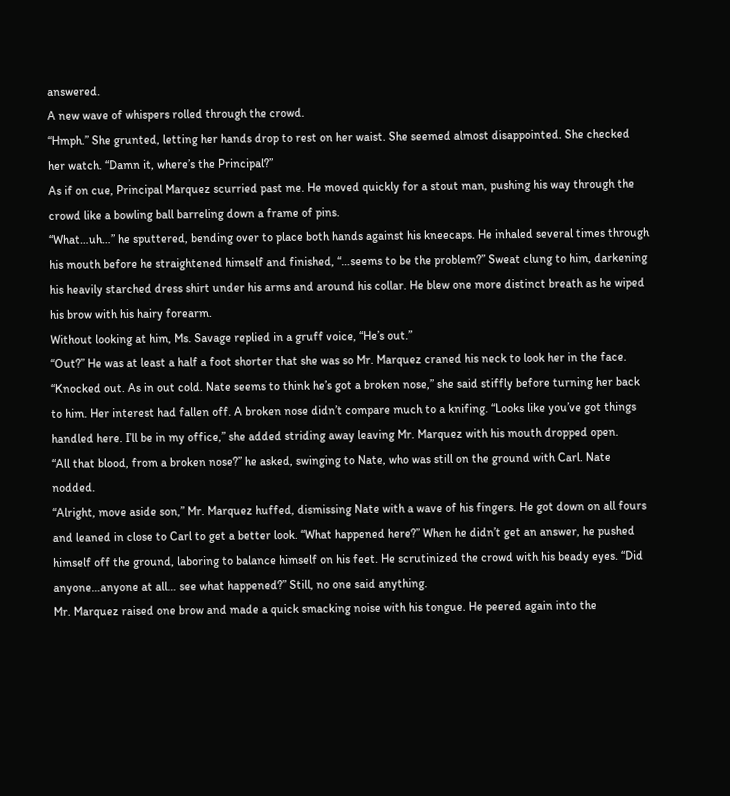answered.
A new wave of whispers rolled through the crowd.
“Hmph.” She grunted, letting her hands drop to rest on her waist. She seemed almost disappointed. She checked her watch. “Damn it, where’s the Principal?”
As if on cue, Principal Marquez scurried past me. He moved quickly for a stout man, pushing his way through the crowd like a bowling ball barreling down a frame of pins.
“What…uh…” he sputtered, bending over to place both hands against his kneecaps. He inhaled several times through his mouth before he straightened himself and finished, “…seems to be the problem?” Sweat clung to him, darkening his heavily starched dress shirt under his arms and around his collar. He blew one more distinct breath as he wiped his brow with his hairy forearm.
Without looking at him, Ms. Savage replied in a gruff voice, “He’s out.”
“Out?” He was at least a half a foot shorter that she was so Mr. Marquez craned his neck to look her in the face.
“Knocked out. As in out cold. Nate seems to think he’s got a broken nose,” she said stiffly before turning her back to him. Her interest had fallen off. A broken nose didn’t compare much to a knifing. “Looks like you’ve got things handled here. I’ll be in my office,” she added striding away leaving Mr. Marquez with his mouth dropped open.
“All that blood, from a broken nose?” he asked, swinging to Nate, who was still on the ground with Carl. Nate nodded.
“Alright, move aside son,” Mr. Marquez huffed, dismissing Nate with a wave of his fingers. He got down on all fours and leaned in close to Carl to get a better look. “What happened here?” When he didn’t get an answer, he pushed himself off the ground, laboring to balance himself on his feet. He scrutinized the crowd with his beady eyes. “Did anyone…anyone at all… see what happened?” Still, no one said anything.
Mr. Marquez raised one brow and made a quick smacking noise with his tongue. He peered again into the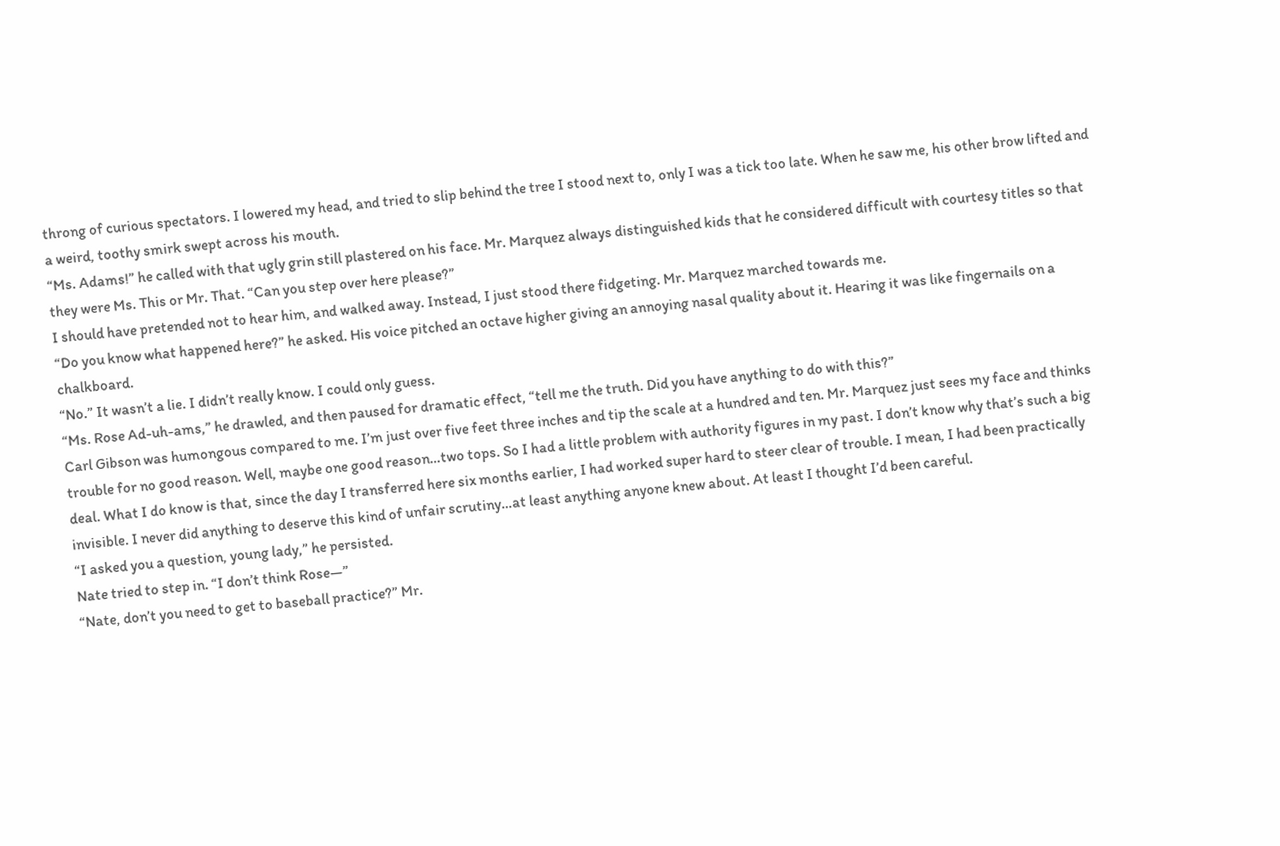throng of curious spectators. I lowered my head, and tried to slip behind the tree I stood next to, only I was a tick too late. When he saw me, his other brow lifted and a weird, toothy smirk swept across his mouth.
“Ms. Adams!” he called with that ugly grin still plastered on his face. Mr. Marquez always distinguished kids that he considered difficult with courtesy titles so that they were Ms. This or Mr. That. “Can you step over here please?”
I should have pretended not to hear him, and walked away. Instead, I just stood there fidgeting. Mr. Marquez marched towards me.
“Do you know what happened here?” he asked. His voice pitched an octave higher giving an annoying nasal quality about it. Hearing it was like fingernails on a chalkboard.
“No.” It wasn’t a lie. I didn’t really know. I could only guess.
“Ms. Rose Ad-uh-ams,” he drawled, and then paused for dramatic effect, “tell me the truth. Did you have anything to do with this?”
Carl Gibson was humongous compared to me. I’m just over five feet three inches and tip the scale at a hundred and ten. Mr. Marquez just sees my face and thinks trouble for no good reason. Well, maybe one good reason…two tops. So I had a little problem with authority figures in my past. I don’t know why that’s such a big deal. What I do know is that, since the day I transferred here six months earlier, I had worked super hard to steer clear of trouble. I mean, I had been practically invisible. I never did anything to deserve this kind of unfair scrutiny…at least anything anyone knew about. At least I thought I’d been careful.
“I asked you a question, young lady,” he persisted.
Nate tried to step in. “I don’t think Rose—”
“Nate, don’t you need to get to baseball practice?” Mr.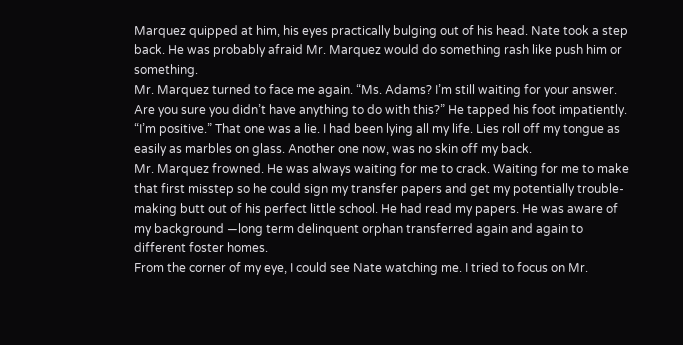Marquez quipped at him, his eyes practically bulging out of his head. Nate took a step back. He was probably afraid Mr. Marquez would do something rash like push him or something.
Mr. Marquez turned to face me again. “Ms. Adams? I’m still waiting for your answer. Are you sure you didn’t have anything to do with this?” He tapped his foot impatiently.
“I’m positive.” That one was a lie. I had been lying all my life. Lies roll off my tongue as easily as marbles on glass. Another one now, was no skin off my back.
Mr. Marquez frowned. He was always waiting for me to crack. Waiting for me to make that first misstep so he could sign my transfer papers and get my potentially trouble-making butt out of his perfect little school. He had read my papers. He was aware of my background —long term delinquent orphan transferred again and again to different foster homes.
From the corner of my eye, I could see Nate watching me. I tried to focus on Mr.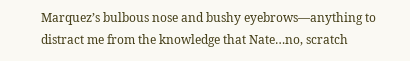Marquez’s bulbous nose and bushy eyebrows—anything to distract me from the knowledge that Nate…no, scratch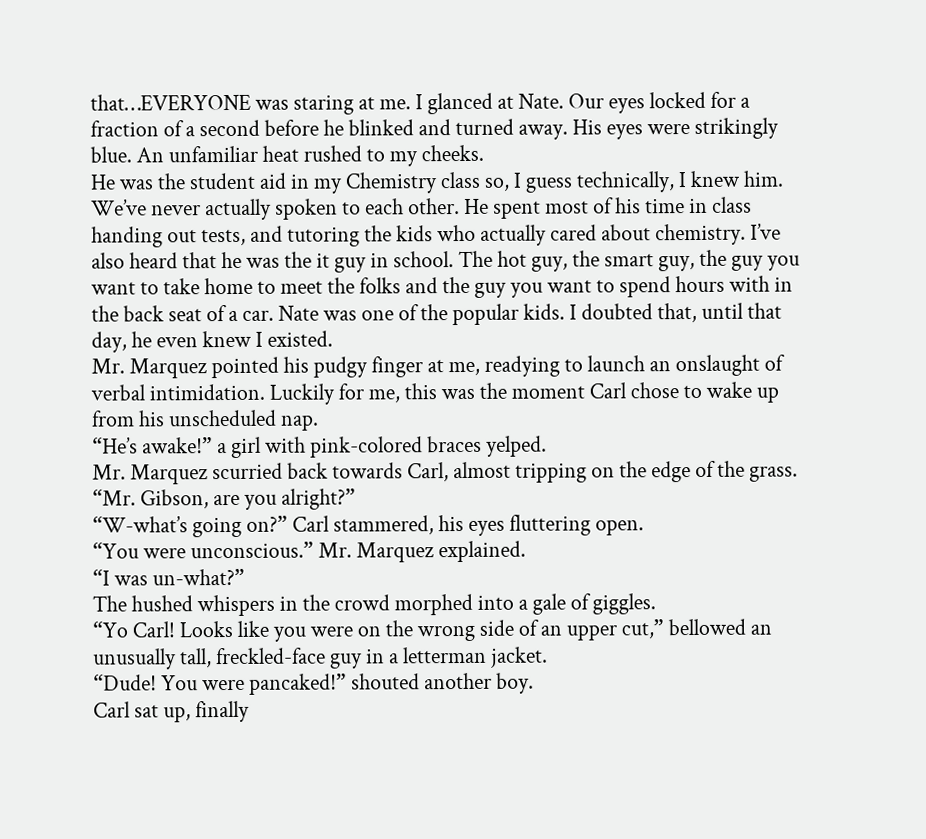that…EVERYONE was staring at me. I glanced at Nate. Our eyes locked for a fraction of a second before he blinked and turned away. His eyes were strikingly blue. An unfamiliar heat rushed to my cheeks.
He was the student aid in my Chemistry class so, I guess technically, I knew him. We’ve never actually spoken to each other. He spent most of his time in class handing out tests, and tutoring the kids who actually cared about chemistry. I’ve also heard that he was the it guy in school. The hot guy, the smart guy, the guy you want to take home to meet the folks and the guy you want to spend hours with in the back seat of a car. Nate was one of the popular kids. I doubted that, until that day, he even knew I existed.
Mr. Marquez pointed his pudgy finger at me, readying to launch an onslaught of verbal intimidation. Luckily for me, this was the moment Carl chose to wake up from his unscheduled nap.
“He’s awake!” a girl with pink-colored braces yelped.
Mr. Marquez scurried back towards Carl, almost tripping on the edge of the grass. “Mr. Gibson, are you alright?”
“W-what’s going on?” Carl stammered, his eyes fluttering open.
“You were unconscious.” Mr. Marquez explained.
“I was un-what?”
The hushed whispers in the crowd morphed into a gale of giggles.
“Yo Carl! Looks like you were on the wrong side of an upper cut,” bellowed an unusually tall, freckled-face guy in a letterman jacket.
“Dude! You were pancaked!” shouted another boy.
Carl sat up, finally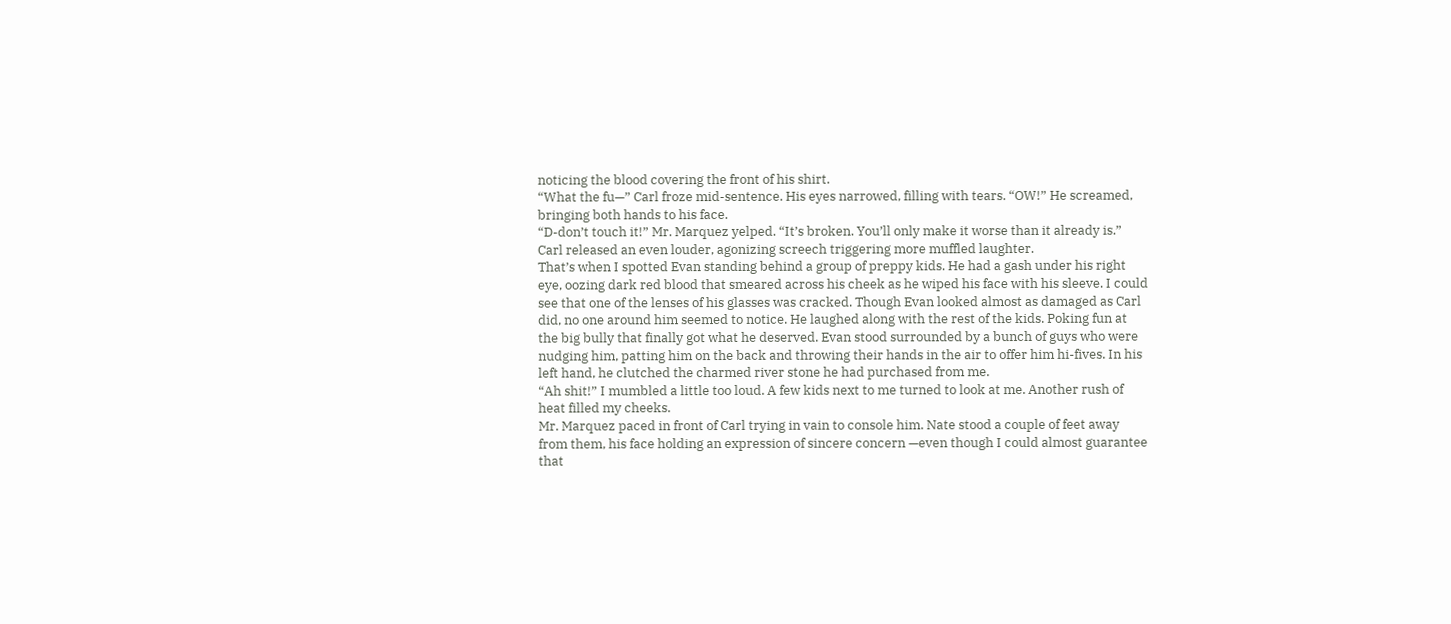noticing the blood covering the front of his shirt.
“What the fu—” Carl froze mid-sentence. His eyes narrowed, filling with tears. “OW!” He screamed, bringing both hands to his face.
“D-don’t touch it!” Mr. Marquez yelped. “It’s broken. You’ll only make it worse than it already is.”
Carl released an even louder, agonizing screech triggering more muffled laughter.
That’s when I spotted Evan standing behind a group of preppy kids. He had a gash under his right eye, oozing dark red blood that smeared across his cheek as he wiped his face with his sleeve. I could see that one of the lenses of his glasses was cracked. Though Evan looked almost as damaged as Carl did, no one around him seemed to notice. He laughed along with the rest of the kids. Poking fun at the big bully that finally got what he deserved. Evan stood surrounded by a bunch of guys who were nudging him, patting him on the back and throwing their hands in the air to offer him hi-fives. In his left hand, he clutched the charmed river stone he had purchased from me.
“Ah shit!” I mumbled a little too loud. A few kids next to me turned to look at me. Another rush of heat filled my cheeks.
Mr. Marquez paced in front of Carl trying in vain to console him. Nate stood a couple of feet away from them, his face holding an expression of sincere concern —even though I could almost guarantee that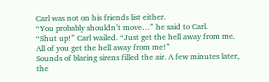Carl was not on his friends list either.
“You probably shouldn’t move…” he said to Carl.
“Shut up!” Carl wailed. “Just get the hell away from me. All of you get the hell away from me!”
Sounds of blaring sirens filled the air. A few minutes later, the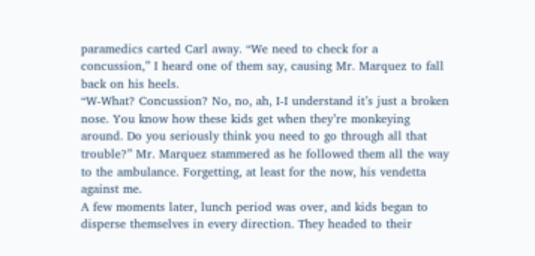paramedics carted Carl away. “We need to check for a concussion,” I heard one of them say, causing Mr. Marquez to fall back on his heels.
“W-What? Concussion? No, no, ah, I-I understand it’s just a broken nose. You know how these kids get when they’re monkeying around. Do you seriously think you need to go through all that trouble?” Mr. Marquez stammered as he followed them all the way to the ambulance. Forgetting, at least for the now, his vendetta against me.
A few moments later, lunch period was over, and kids began to disperse themselves in every direction. They headed to their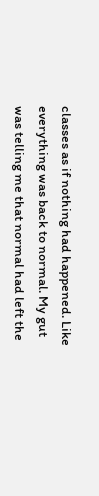classes as if nothing had happened. Like everything was back to normal. My gut was telling me that normal had left the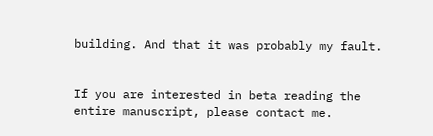building. And that it was probably my fault.


If you are interested in beta reading the entire manuscript, please contact me.